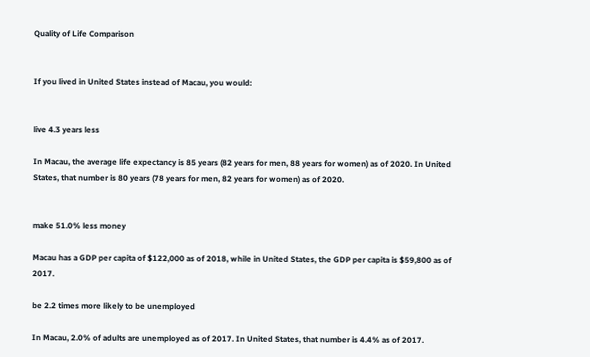Quality of Life Comparison


If you lived in United States instead of Macau, you would:


live 4.3 years less

In Macau, the average life expectancy is 85 years (82 years for men, 88 years for women) as of 2020. In United States, that number is 80 years (78 years for men, 82 years for women) as of 2020.


make 51.0% less money

Macau has a GDP per capita of $122,000 as of 2018, while in United States, the GDP per capita is $59,800 as of 2017.

be 2.2 times more likely to be unemployed

In Macau, 2.0% of adults are unemployed as of 2017. In United States, that number is 4.4% as of 2017.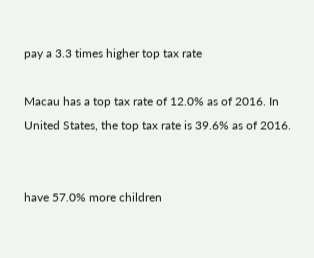pay a 3.3 times higher top tax rate

Macau has a top tax rate of 12.0% as of 2016. In United States, the top tax rate is 39.6% as of 2016.


have 57.0% more children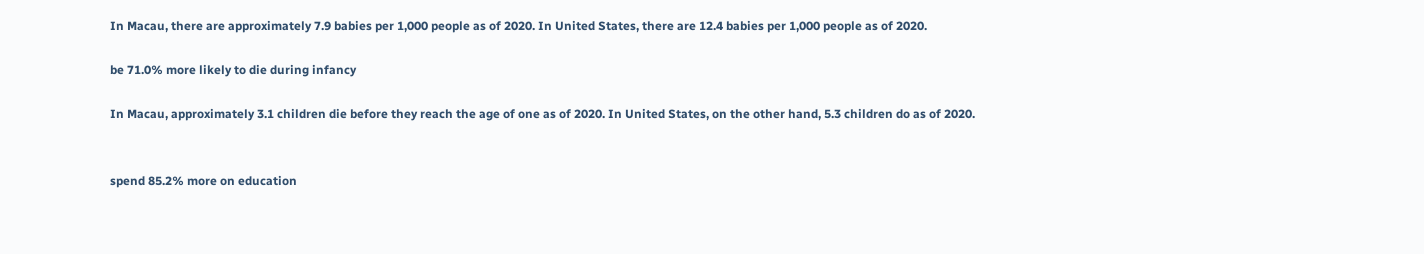In Macau, there are approximately 7.9 babies per 1,000 people as of 2020. In United States, there are 12.4 babies per 1,000 people as of 2020.

be 71.0% more likely to die during infancy

In Macau, approximately 3.1 children die before they reach the age of one as of 2020. In United States, on the other hand, 5.3 children do as of 2020.


spend 85.2% more on education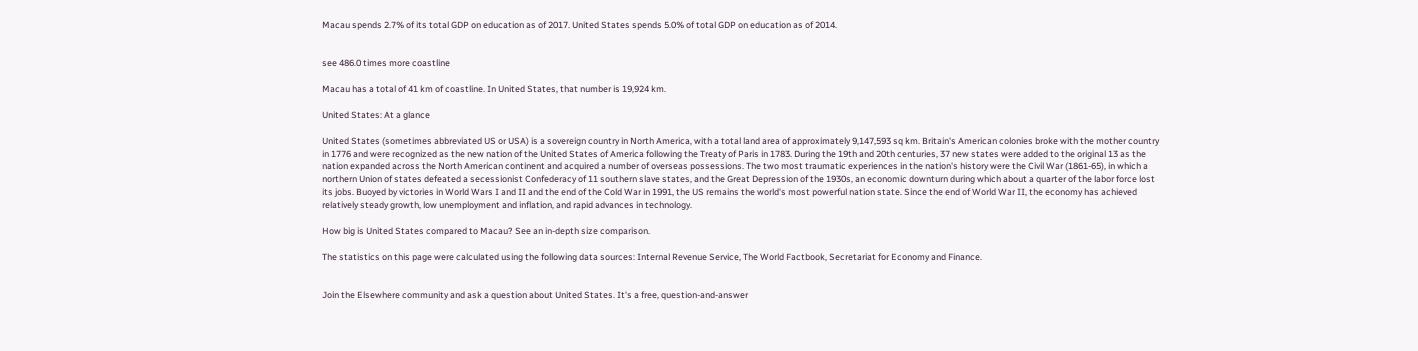Macau spends 2.7% of its total GDP on education as of 2017. United States spends 5.0% of total GDP on education as of 2014.


see 486.0 times more coastline

Macau has a total of 41 km of coastline. In United States, that number is 19,924 km.

United States: At a glance

United States (sometimes abbreviated US or USA) is a sovereign country in North America, with a total land area of approximately 9,147,593 sq km. Britain's American colonies broke with the mother country in 1776 and were recognized as the new nation of the United States of America following the Treaty of Paris in 1783. During the 19th and 20th centuries, 37 new states were added to the original 13 as the nation expanded across the North American continent and acquired a number of overseas possessions. The two most traumatic experiences in the nation's history were the Civil War (1861-65), in which a northern Union of states defeated a secessionist Confederacy of 11 southern slave states, and the Great Depression of the 1930s, an economic downturn during which about a quarter of the labor force lost its jobs. Buoyed by victories in World Wars I and II and the end of the Cold War in 1991, the US remains the world's most powerful nation state. Since the end of World War II, the economy has achieved relatively steady growth, low unemployment and inflation, and rapid advances in technology.

How big is United States compared to Macau? See an in-depth size comparison.

The statistics on this page were calculated using the following data sources: Internal Revenue Service, The World Factbook, Secretariat for Economy and Finance.


Join the Elsewhere community and ask a question about United States. It's a free, question-and-answer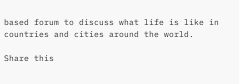based forum to discuss what life is like in countries and cities around the world.

Share this